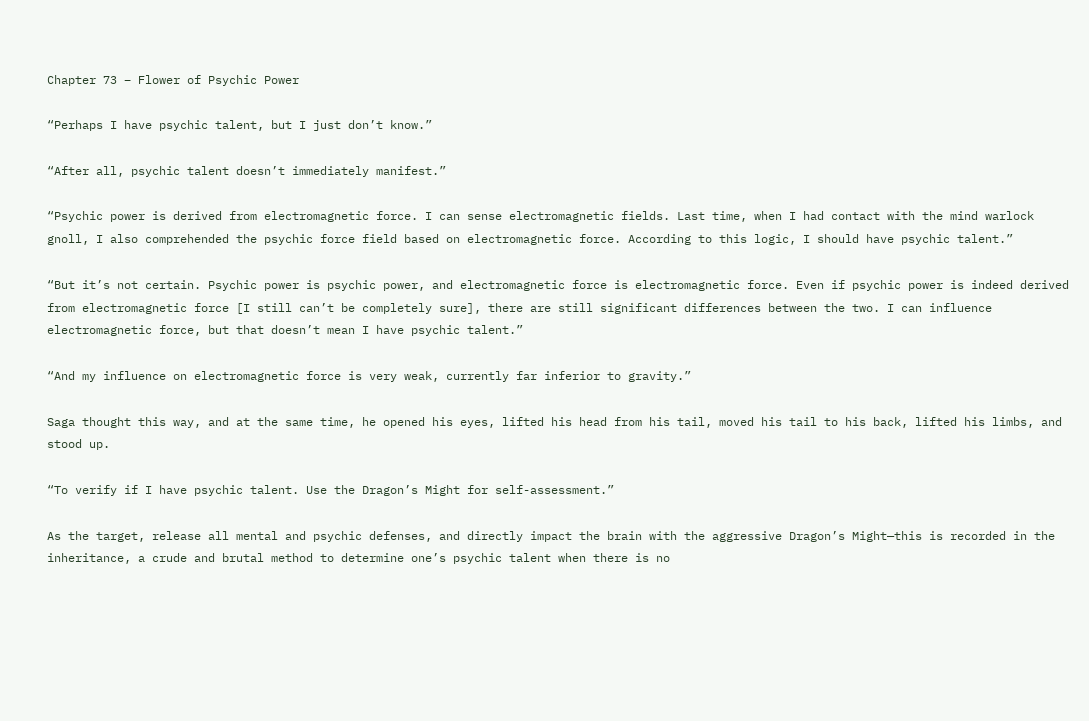Chapter 73 – Flower of Psychic Power

“Perhaps I have psychic talent, but I just don’t know.”

“After all, psychic talent doesn’t immediately manifest.”

“Psychic power is derived from electromagnetic force. I can sense electromagnetic fields. Last time, when I had contact with the mind warlock gnoll, I also comprehended the psychic force field based on electromagnetic force. According to this logic, I should have psychic talent.”

“But it’s not certain. Psychic power is psychic power, and electromagnetic force is electromagnetic force. Even if psychic power is indeed derived from electromagnetic force [I still can’t be completely sure], there are still significant differences between the two. I can influence electromagnetic force, but that doesn’t mean I have psychic talent.”

“And my influence on electromagnetic force is very weak, currently far inferior to gravity.”

Saga thought this way, and at the same time, he opened his eyes, lifted his head from his tail, moved his tail to his back, lifted his limbs, and stood up.

“To verify if I have psychic talent. Use the Dragon’s Might for self-assessment.”

As the target, release all mental and psychic defenses, and directly impact the brain with the aggressive Dragon’s Might—this is recorded in the inheritance, a crude and brutal method to determine one’s psychic talent when there is no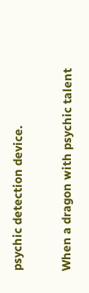psychic detection device.

When a dragon with psychic talent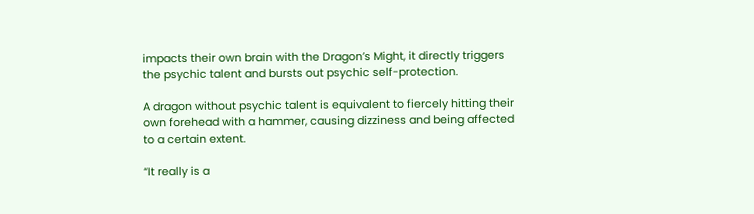impacts their own brain with the Dragon’s Might, it directly triggers the psychic talent and bursts out psychic self-protection.

A dragon without psychic talent is equivalent to fiercely hitting their own forehead with a hammer, causing dizziness and being affected to a certain extent.

“It really is a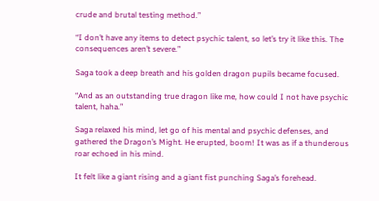crude and brutal testing method.”

“I don’t have any items to detect psychic talent, so let’s try it like this. The consequences aren’t severe.”

Saga took a deep breath and his golden dragon pupils became focused.

“And as an outstanding true dragon like me, how could I not have psychic talent, haha.”

Saga relaxed his mind, let go of his mental and psychic defenses, and gathered the Dragon’s Might. He erupted, boom! It was as if a thunderous roar echoed in his mind.

It felt like a giant rising and a giant fist punching Saga’s forehead.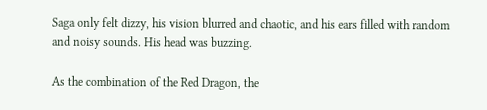Saga only felt dizzy, his vision blurred and chaotic, and his ears filled with random and noisy sounds. His head was buzzing.

As the combination of the Red Dragon, the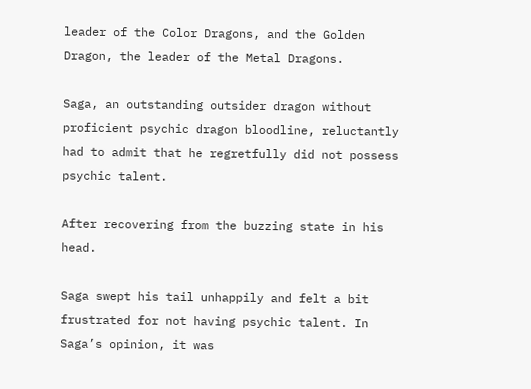leader of the Color Dragons, and the Golden Dragon, the leader of the Metal Dragons.

Saga, an outstanding outsider dragon without proficient psychic dragon bloodline, reluctantly had to admit that he regretfully did not possess psychic talent.

After recovering from the buzzing state in his head.

Saga swept his tail unhappily and felt a bit frustrated for not having psychic talent. In Saga’s opinion, it was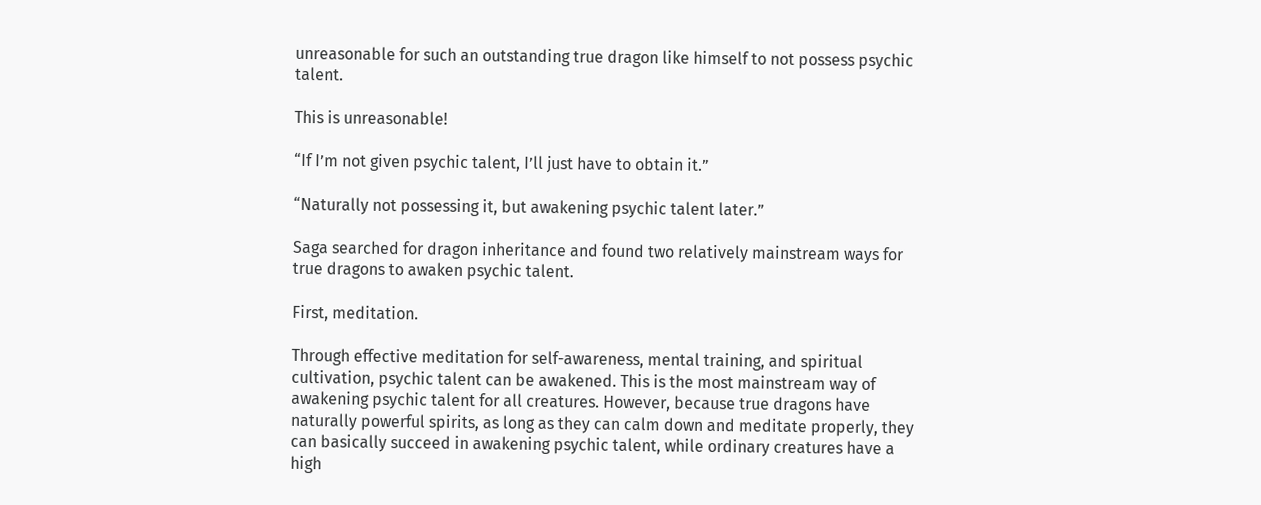unreasonable for such an outstanding true dragon like himself to not possess psychic talent.

This is unreasonable!

“If I’m not given psychic talent, I’ll just have to obtain it.”

“Naturally not possessing it, but awakening psychic talent later.”

Saga searched for dragon inheritance and found two relatively mainstream ways for true dragons to awaken psychic talent.

First, meditation.

Through effective meditation for self-awareness, mental training, and spiritual cultivation, psychic talent can be awakened. This is the most mainstream way of awakening psychic talent for all creatures. However, because true dragons have naturally powerful spirits, as long as they can calm down and meditate properly, they can basically succeed in awakening psychic talent, while ordinary creatures have a high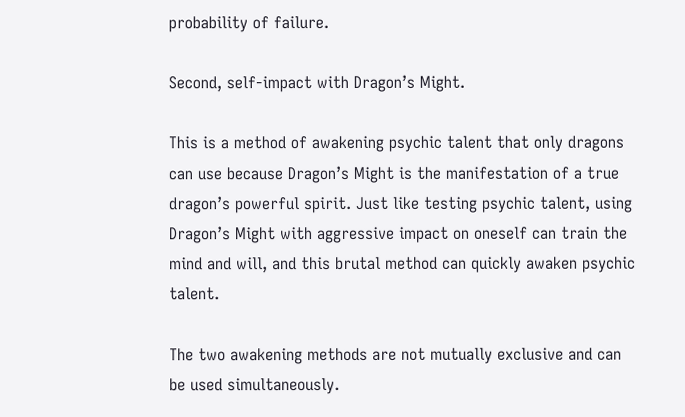probability of failure.

Second, self-impact with Dragon’s Might.

This is a method of awakening psychic talent that only dragons can use because Dragon’s Might is the manifestation of a true dragon’s powerful spirit. Just like testing psychic talent, using Dragon’s Might with aggressive impact on oneself can train the mind and will, and this brutal method can quickly awaken psychic talent.

The two awakening methods are not mutually exclusive and can be used simultaneously.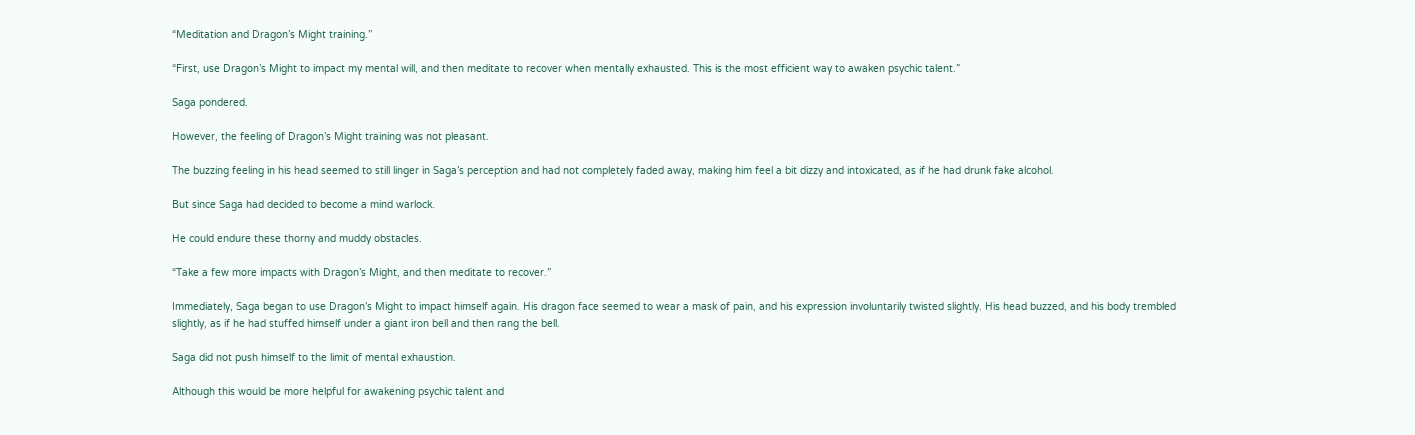“Meditation and Dragon’s Might training.”

“First, use Dragon’s Might to impact my mental will, and then meditate to recover when mentally exhausted. This is the most efficient way to awaken psychic talent.”

Saga pondered.

However, the feeling of Dragon’s Might training was not pleasant.

The buzzing feeling in his head seemed to still linger in Saga’s perception and had not completely faded away, making him feel a bit dizzy and intoxicated, as if he had drunk fake alcohol.

But since Saga had decided to become a mind warlock.

He could endure these thorny and muddy obstacles.

“Take a few more impacts with Dragon’s Might, and then meditate to recover.”

Immediately, Saga began to use Dragon’s Might to impact himself again. His dragon face seemed to wear a mask of pain, and his expression involuntarily twisted slightly. His head buzzed, and his body trembled slightly, as if he had stuffed himself under a giant iron bell and then rang the bell.

Saga did not push himself to the limit of mental exhaustion.

Although this would be more helpful for awakening psychic talent and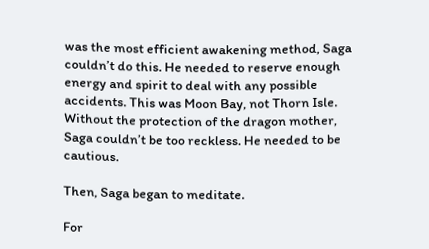was the most efficient awakening method, Saga couldn’t do this. He needed to reserve enough energy and spirit to deal with any possible accidents. This was Moon Bay, not Thorn Isle. Without the protection of the dragon mother, Saga couldn’t be too reckless. He needed to be cautious.

Then, Saga began to meditate.

For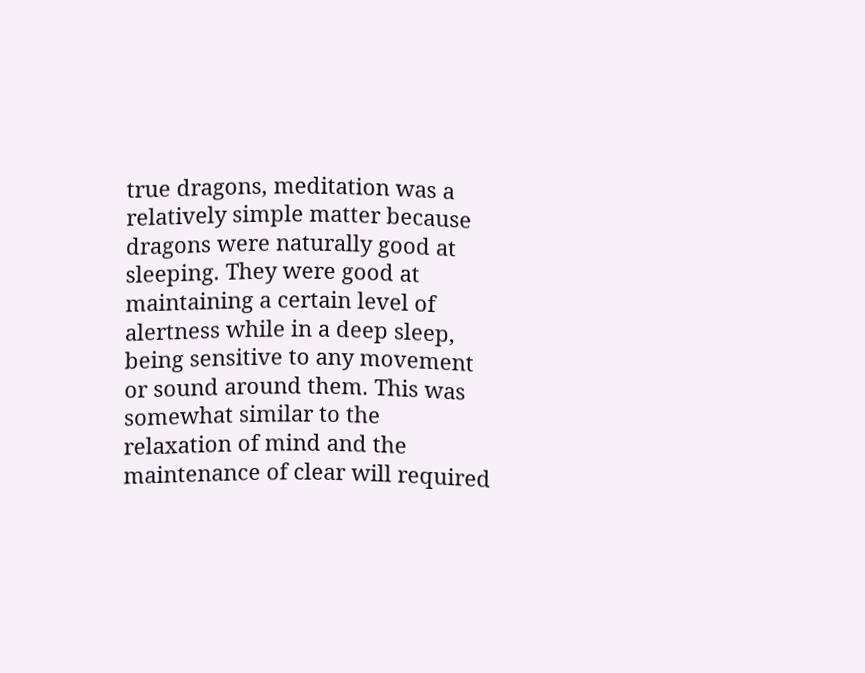true dragons, meditation was a relatively simple matter because dragons were naturally good at sleeping. They were good at maintaining a certain level of alertness while in a deep sleep, being sensitive to any movement or sound around them. This was somewhat similar to the relaxation of mind and the maintenance of clear will required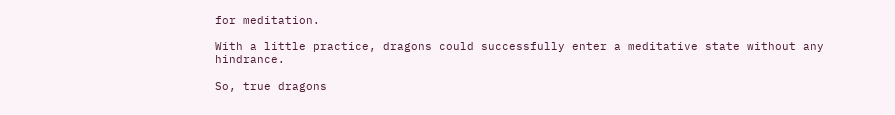for meditation.

With a little practice, dragons could successfully enter a meditative state without any hindrance.

So, true dragons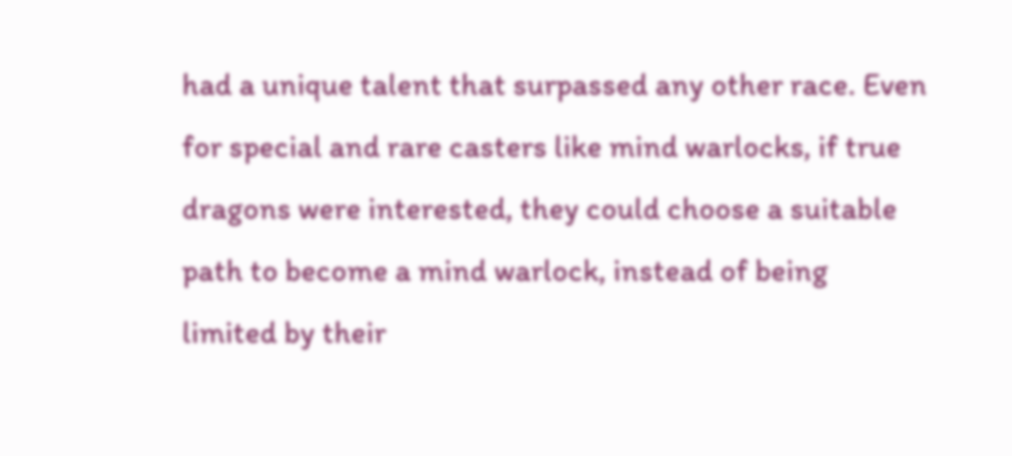had a unique talent that surpassed any other race. Even for special and rare casters like mind warlocks, if true dragons were interested, they could choose a suitable path to become a mind warlock, instead of being limited by their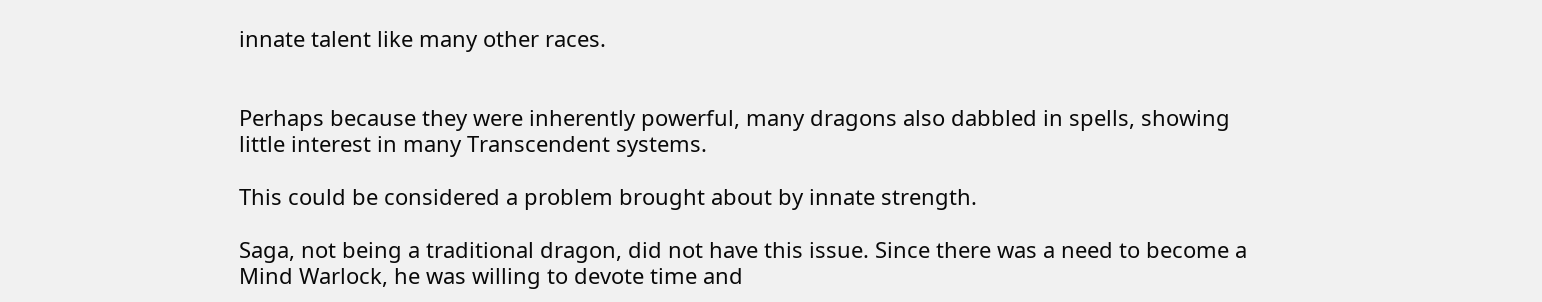innate talent like many other races.


Perhaps because they were inherently powerful, many dragons also dabbled in spells, showing little interest in many Transcendent systems.

This could be considered a problem brought about by innate strength.

Saga, not being a traditional dragon, did not have this issue. Since there was a need to become a Mind Warlock, he was willing to devote time and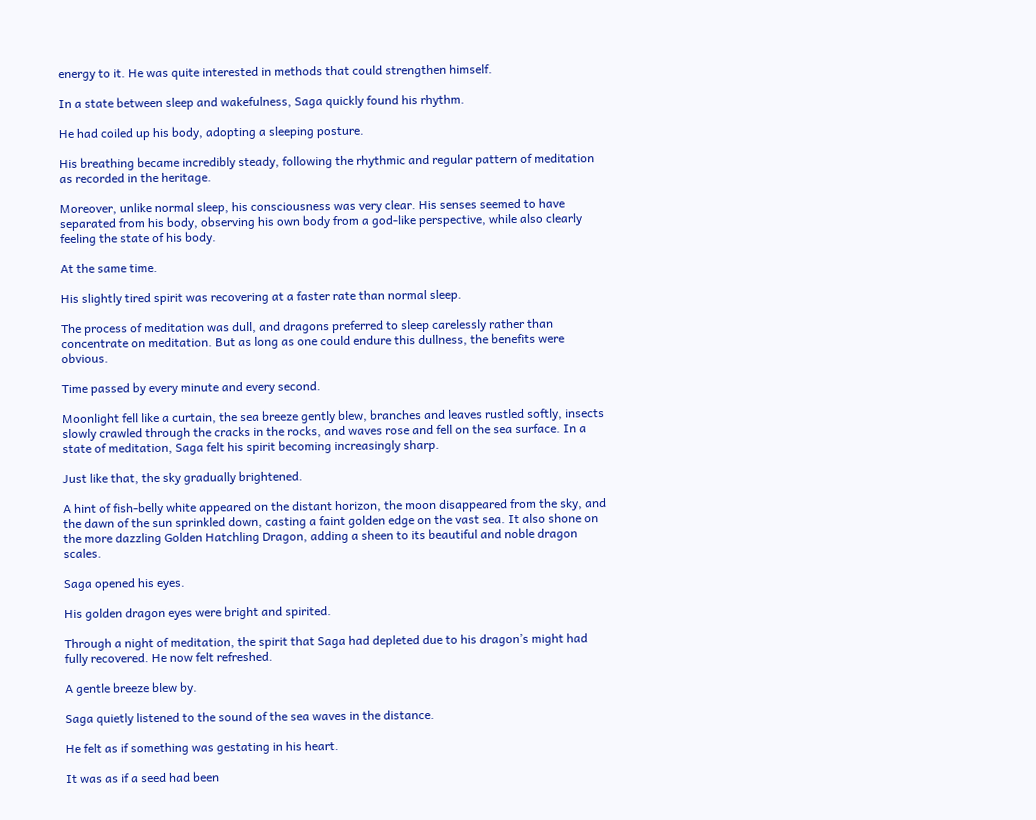energy to it. He was quite interested in methods that could strengthen himself.

In a state between sleep and wakefulness, Saga quickly found his rhythm.

He had coiled up his body, adopting a sleeping posture.

His breathing became incredibly steady, following the rhythmic and regular pattern of meditation as recorded in the heritage.

Moreover, unlike normal sleep, his consciousness was very clear. His senses seemed to have separated from his body, observing his own body from a god-like perspective, while also clearly feeling the state of his body.

At the same time.

His slightly tired spirit was recovering at a faster rate than normal sleep.

The process of meditation was dull, and dragons preferred to sleep carelessly rather than concentrate on meditation. But as long as one could endure this dullness, the benefits were obvious.

Time passed by every minute and every second.

Moonlight fell like a curtain, the sea breeze gently blew, branches and leaves rustled softly, insects slowly crawled through the cracks in the rocks, and waves rose and fell on the sea surface. In a state of meditation, Saga felt his spirit becoming increasingly sharp.

Just like that, the sky gradually brightened.

A hint of fish-belly white appeared on the distant horizon, the moon disappeared from the sky, and the dawn of the sun sprinkled down, casting a faint golden edge on the vast sea. It also shone on the more dazzling Golden Hatchling Dragon, adding a sheen to its beautiful and noble dragon scales.

Saga opened his eyes.

His golden dragon eyes were bright and spirited.

Through a night of meditation, the spirit that Saga had depleted due to his dragon’s might had fully recovered. He now felt refreshed.

A gentle breeze blew by.

Saga quietly listened to the sound of the sea waves in the distance.

He felt as if something was gestating in his heart.

It was as if a seed had been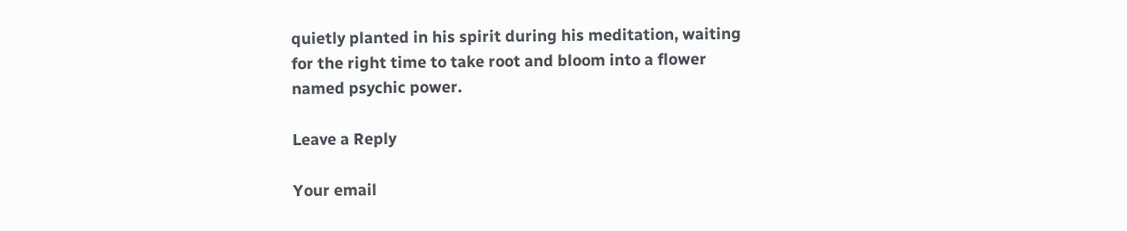quietly planted in his spirit during his meditation, waiting for the right time to take root and bloom into a flower named psychic power.

Leave a Reply

Your email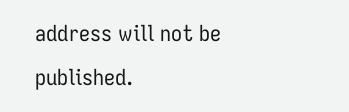address will not be published.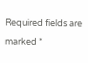Required fields are marked *